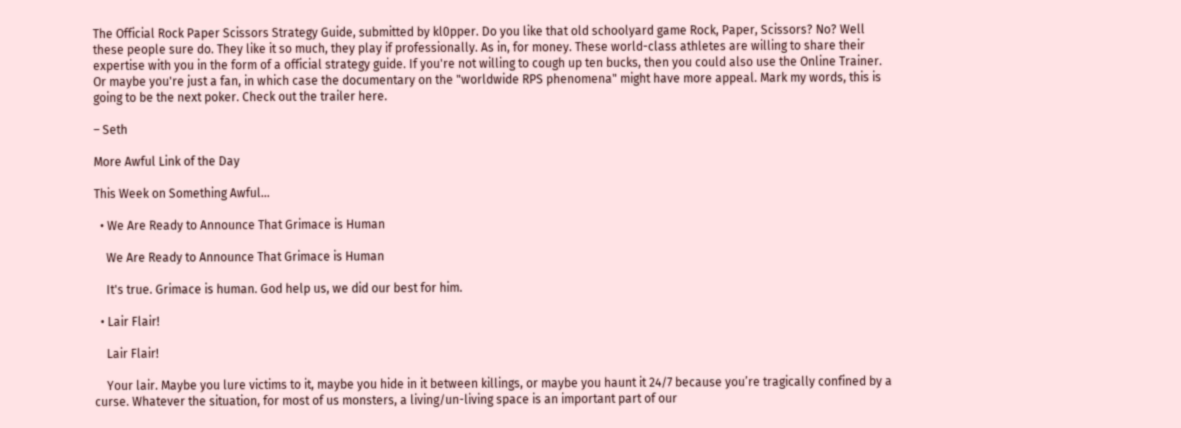The Official Rock Paper Scissors Strategy Guide, submitted by kl0pper. Do you like that old schoolyard game Rock, Paper, Scissors? No? Well these people sure do. They like it so much, they play if professionally. As in, for money. These world-class athletes are willing to share their expertise with you in the form of a official strategy guide. If you're not willing to cough up ten bucks, then you could also use the Online Trainer. Or maybe you're just a fan, in which case the documentary on the "worldwide RPS phenomena" might have more appeal. Mark my words, this is going to be the next poker. Check out the trailer here.

– Seth

More Awful Link of the Day

This Week on Something Awful...

  • We Are Ready to Announce That Grimace is Human

    We Are Ready to Announce That Grimace is Human

    It's true. Grimace is human. God help us, we did our best for him.

  • Lair Flair!

    Lair Flair!

    Your lair. Maybe you lure victims to it, maybe you hide in it between killings, or maybe you haunt it 24/7 because you’re tragically confined by a curse. Whatever the situation, for most of us monsters, a living/un-living space is an important part of our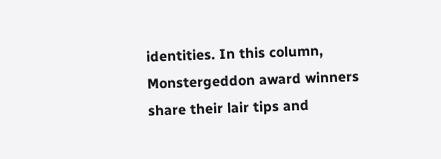identities. In this column, Monstergeddon award winners share their lair tips and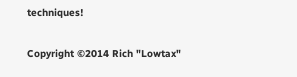techniques!

Copyright ©2014 Rich "Lowtax"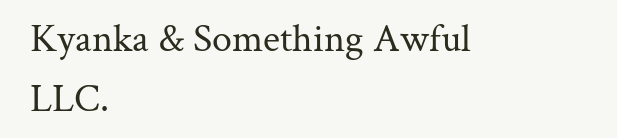Kyanka & Something Awful LLC.